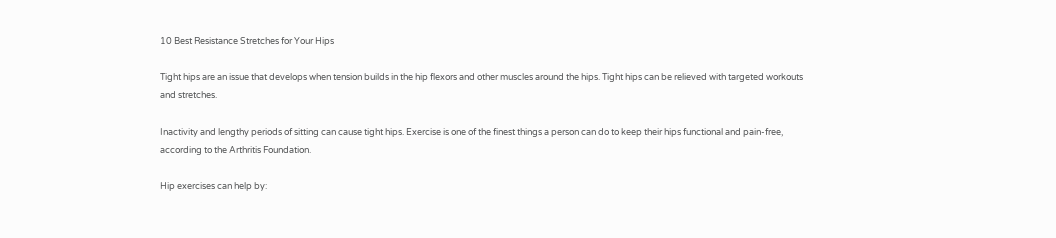10 Best Resistance Stretches for Your Hips

Tight hips are an issue that develops when tension builds in the hip flexors and other muscles around the hips. Tight hips can be relieved with targeted workouts and stretches.

Inactivity and lengthy periods of sitting can cause tight hips. Exercise is one of the finest things a person can do to keep their hips functional and pain-free, according to the Arthritis Foundation.

Hip exercises can help by: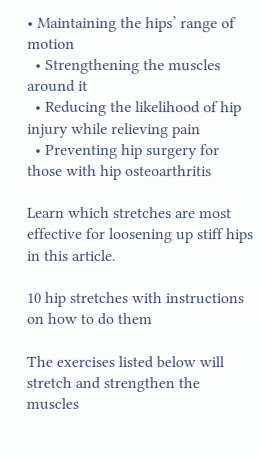• Maintaining the hips’ range of motion
  • Strengthening the muscles around it
  • Reducing the likelihood of hip injury while relieving pain
  • Preventing hip surgery for those with hip osteoarthritis

Learn which stretches are most effective for loosening up stiff hips in this article.

10 hip stretches with instructions on how to do them

The exercises listed below will stretch and strengthen the muscles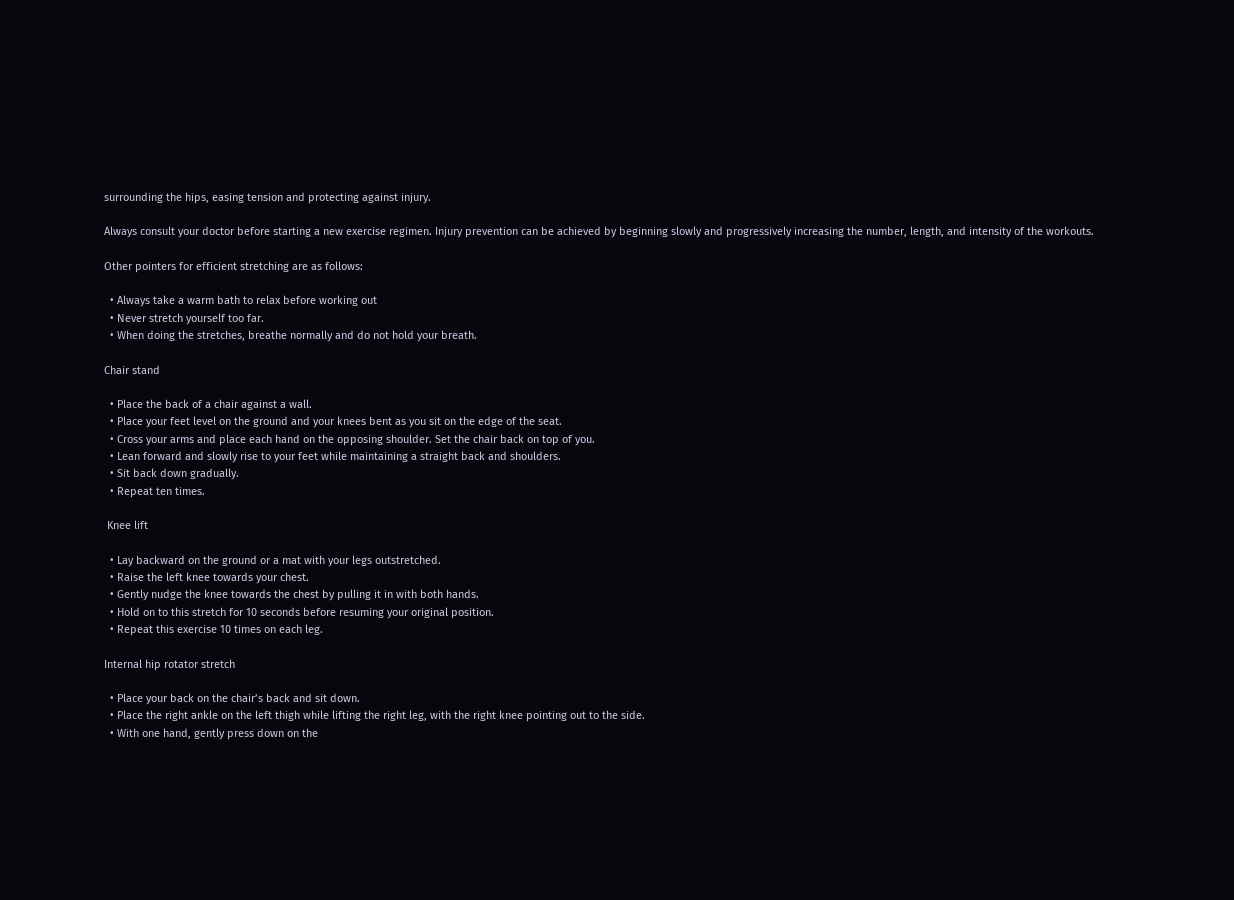surrounding the hips, easing tension and protecting against injury.

Always consult your doctor before starting a new exercise regimen. Injury prevention can be achieved by beginning slowly and progressively increasing the number, length, and intensity of the workouts.

Other pointers for efficient stretching are as follows:

  • Always take a warm bath to relax before working out
  • Never stretch yourself too far.
  • When doing the stretches, breathe normally and do not hold your breath.

Chair stand

  • Place the back of a chair against a wall.
  • Place your feet level on the ground and your knees bent as you sit on the edge of the seat.
  • Cross your arms and place each hand on the opposing shoulder. Set the chair back on top of you.
  • Lean forward and slowly rise to your feet while maintaining a straight back and shoulders.
  • Sit back down gradually.
  • Repeat ten times.

 Knee lift

  • Lay backward on the ground or a mat with your legs outstretched.
  • Raise the left knee towards your chest.
  • Gently nudge the knee towards the chest by pulling it in with both hands.
  • Hold on to this stretch for 10 seconds before resuming your original position.
  • Repeat this exercise 10 times on each leg.

Internal hip rotator stretch

  • Place your back on the chair’s back and sit down.
  • Place the right ankle on the left thigh while lifting the right leg, with the right knee pointing out to the side.
  • With one hand, gently press down on the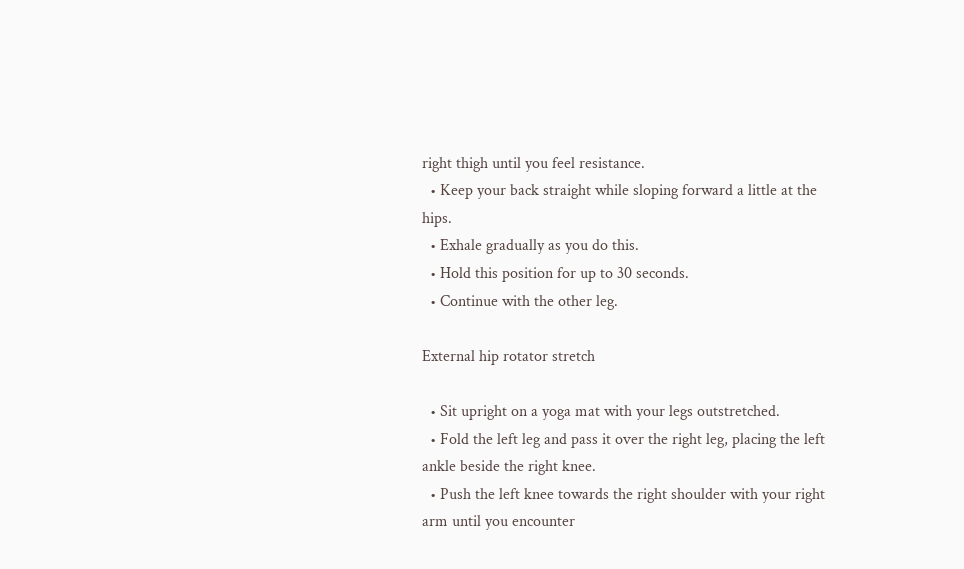right thigh until you feel resistance.
  • Keep your back straight while sloping forward a little at the hips.
  • Exhale gradually as you do this.
  • Hold this position for up to 30 seconds.
  • Continue with the other leg.

External hip rotator stretch

  • Sit upright on a yoga mat with your legs outstretched.
  • Fold the left leg and pass it over the right leg, placing the left ankle beside the right knee.
  • Push the left knee towards the right shoulder with your right arm until you encounter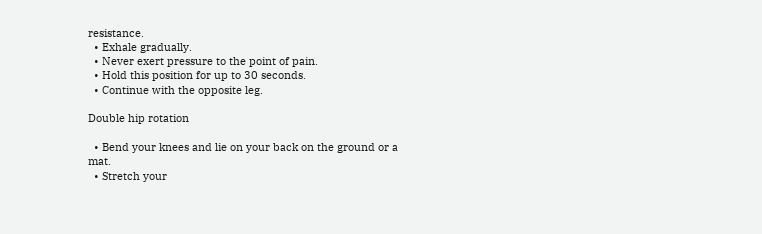resistance.
  • Exhale gradually.
  • Never exert pressure to the point of pain.
  • Hold this position for up to 30 seconds.
  • Continue with the opposite leg.

Double hip rotation

  • Bend your knees and lie on your back on the ground or a mat.
  • Stretch your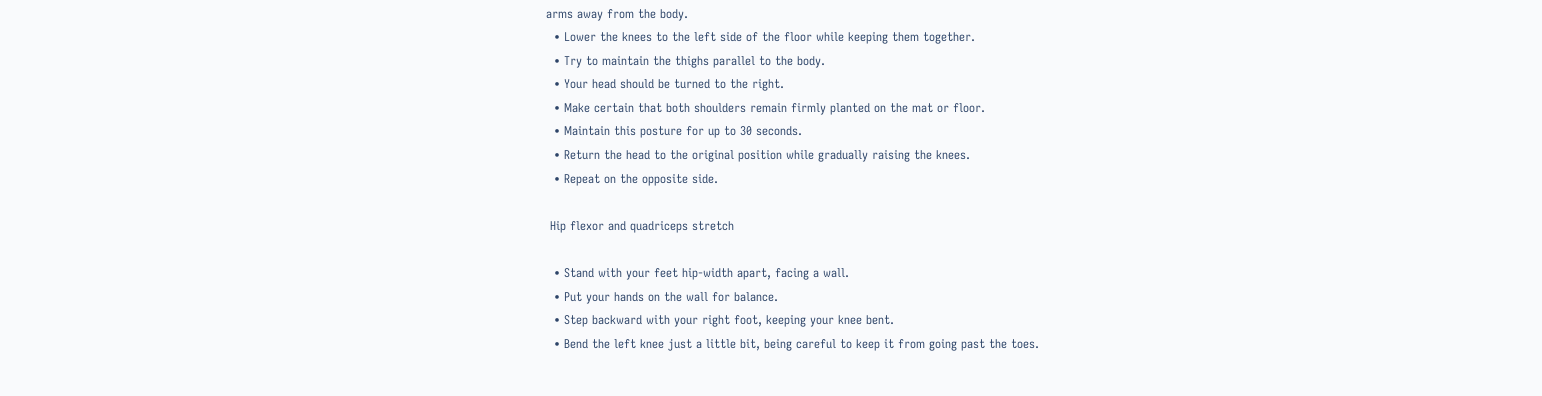arms away from the body.
  • Lower the knees to the left side of the floor while keeping them together.
  • Try to maintain the thighs parallel to the body.
  • Your head should be turned to the right.
  • Make certain that both shoulders remain firmly planted on the mat or floor.
  • Maintain this posture for up to 30 seconds.
  • Return the head to the original position while gradually raising the knees.
  • Repeat on the opposite side.

 Hip flexor and quadriceps stretch

  • Stand with your feet hip-width apart, facing a wall.
  • Put your hands on the wall for balance.
  • Step backward with your right foot, keeping your knee bent.
  • Bend the left knee just a little bit, being careful to keep it from going past the toes.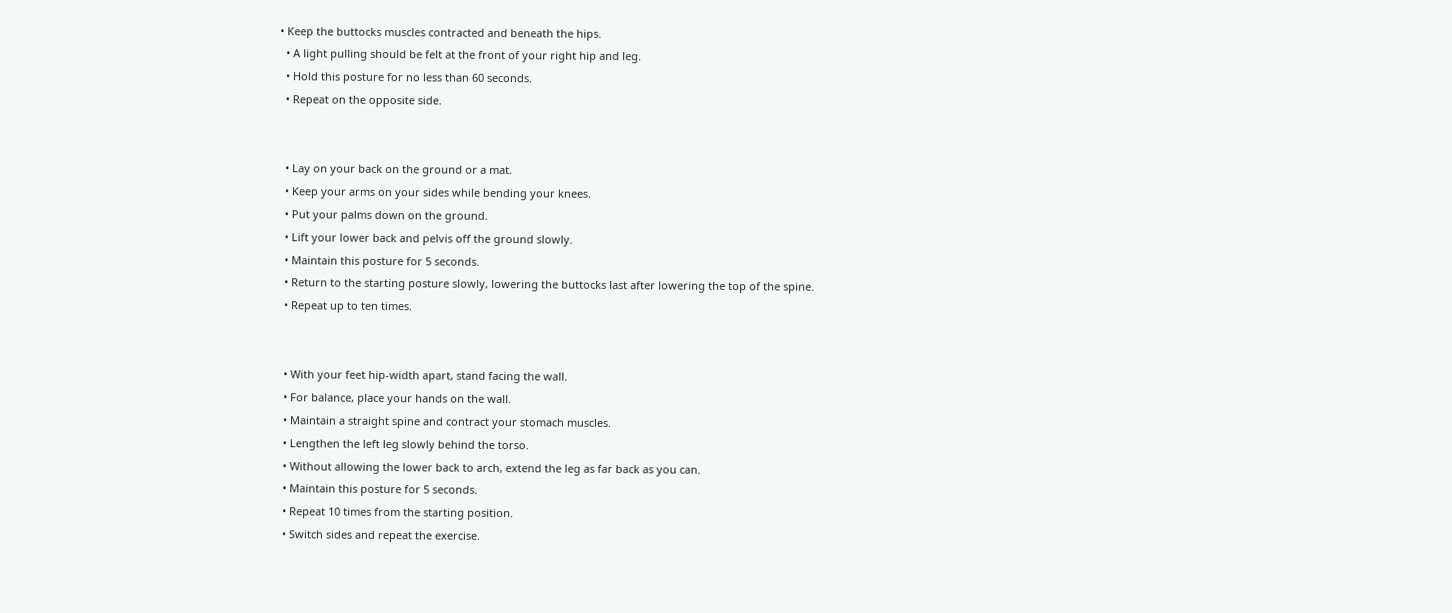• Keep the buttocks muscles contracted and beneath the hips.
  • A light pulling should be felt at the front of your right hip and leg.
  • Hold this posture for no less than 60 seconds.
  • Repeat on the opposite side.


  • Lay on your back on the ground or a mat.
  • Keep your arms on your sides while bending your knees.
  • Put your palms down on the ground.
  • Lift your lower back and pelvis off the ground slowly.
  • Maintain this posture for 5 seconds.
  • Return to the starting posture slowly, lowering the buttocks last after lowering the top of the spine.
  • Repeat up to ten times.


  • With your feet hip-width apart, stand facing the wall.
  • For balance, place your hands on the wall.
  • Maintain a straight spine and contract your stomach muscles.
  • Lengthen the left leg slowly behind the torso.
  • Without allowing the lower back to arch, extend the leg as far back as you can.
  • Maintain this posture for 5 seconds.
  • Repeat 10 times from the starting position.
  • Switch sides and repeat the exercise.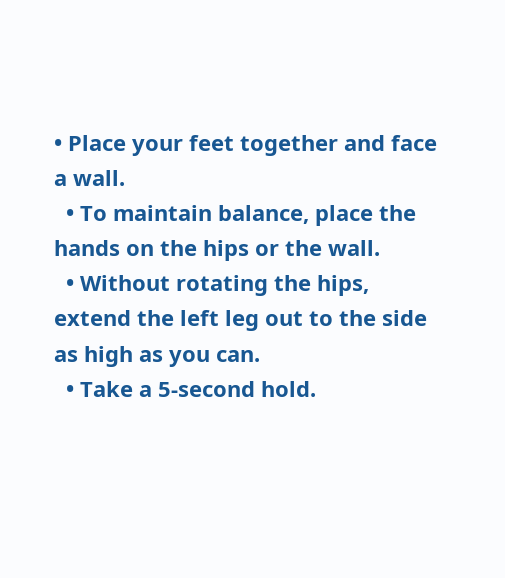• Place your feet together and face a wall.
  • To maintain balance, place the hands on the hips or the wall.
  • Without rotating the hips, extend the left leg out to the side as high as you can.
  • Take a 5-second hold.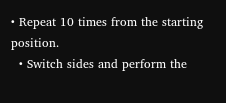• Repeat 10 times from the starting position.
  • Switch sides and perform the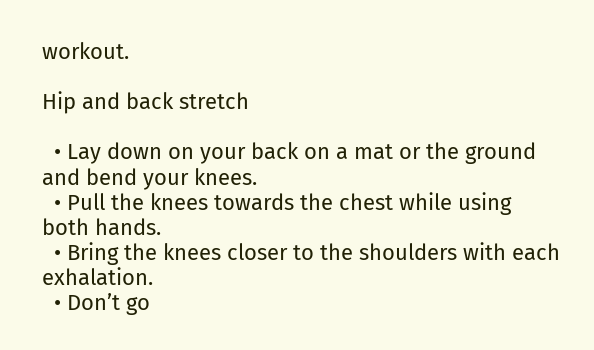workout.

Hip and back stretch

  • Lay down on your back on a mat or the ground and bend your knees.
  • Pull the knees towards the chest while using both hands.
  • Bring the knees closer to the shoulders with each exhalation.
  • Don’t go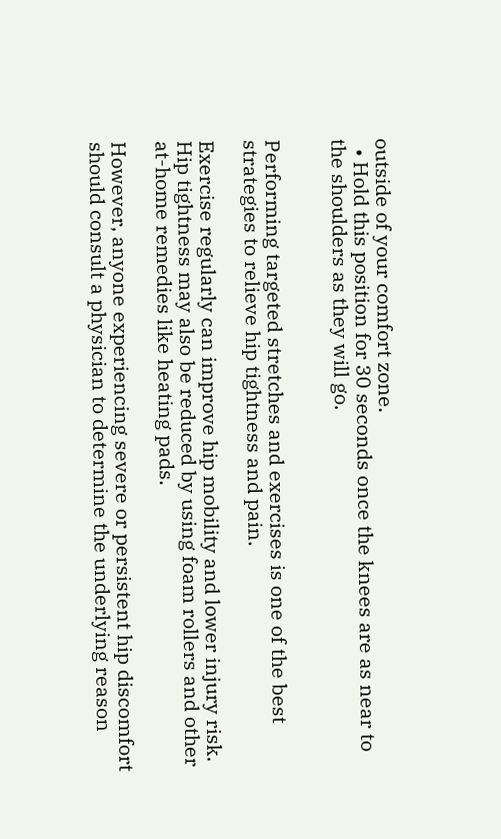outside of your comfort zone.
  • Hold this position for 30 seconds once the knees are as near to the shoulders as they will go.


Performing targeted stretches and exercises is one of the best strategies to relieve hip tightness and pain.

Exercise regularly can improve hip mobility and lower injury risk. Hip tightness may also be reduced by using foam rollers and other at-home remedies like heating pads.

However, anyone experiencing severe or persistent hip discomfort should consult a physician to determine the underlying reason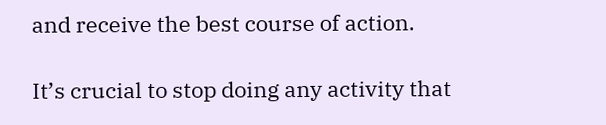and receive the best course of action.

It’s crucial to stop doing any activity that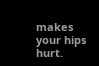makes your hips hurt.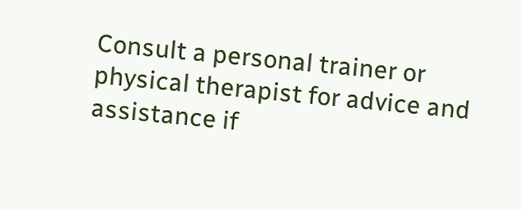Consult a personal trainer or physical therapist for advice and assistance if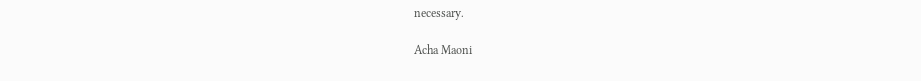necessary.

Acha Maoni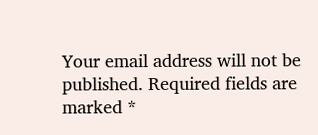Your email address will not be published. Required fields are marked *